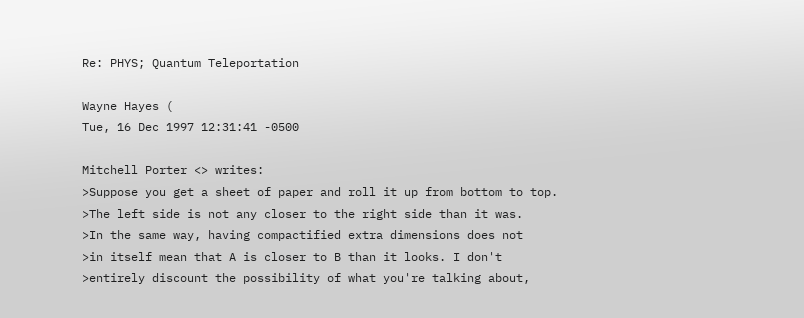Re: PHYS; Quantum Teleportation

Wayne Hayes (
Tue, 16 Dec 1997 12:31:41 -0500

Mitchell Porter <> writes:
>Suppose you get a sheet of paper and roll it up from bottom to top.
>The left side is not any closer to the right side than it was.
>In the same way, having compactified extra dimensions does not
>in itself mean that A is closer to B than it looks. I don't
>entirely discount the possibility of what you're talking about,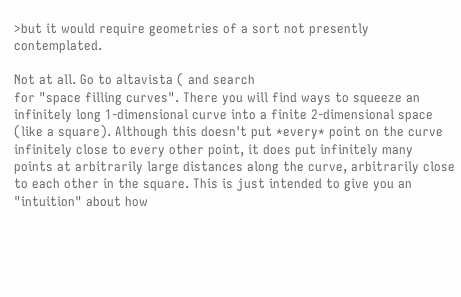>but it would require geometries of a sort not presently contemplated.

Not at all. Go to altavista ( and search
for "space filling curves". There you will find ways to squeeze an
infinitely long 1-dimensional curve into a finite 2-dimensional space
(like a square). Although this doesn't put *every* point on the curve
infinitely close to every other point, it does put infinitely many
points at arbitrarily large distances along the curve, arbitrarily close
to each other in the square. This is just intended to give you an
"intuition" about how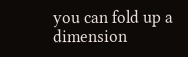you can fold up a dimension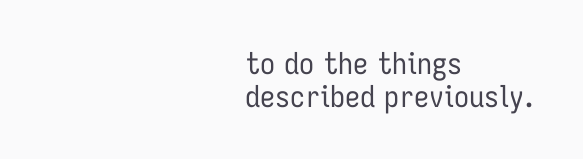to do the things
described previously.